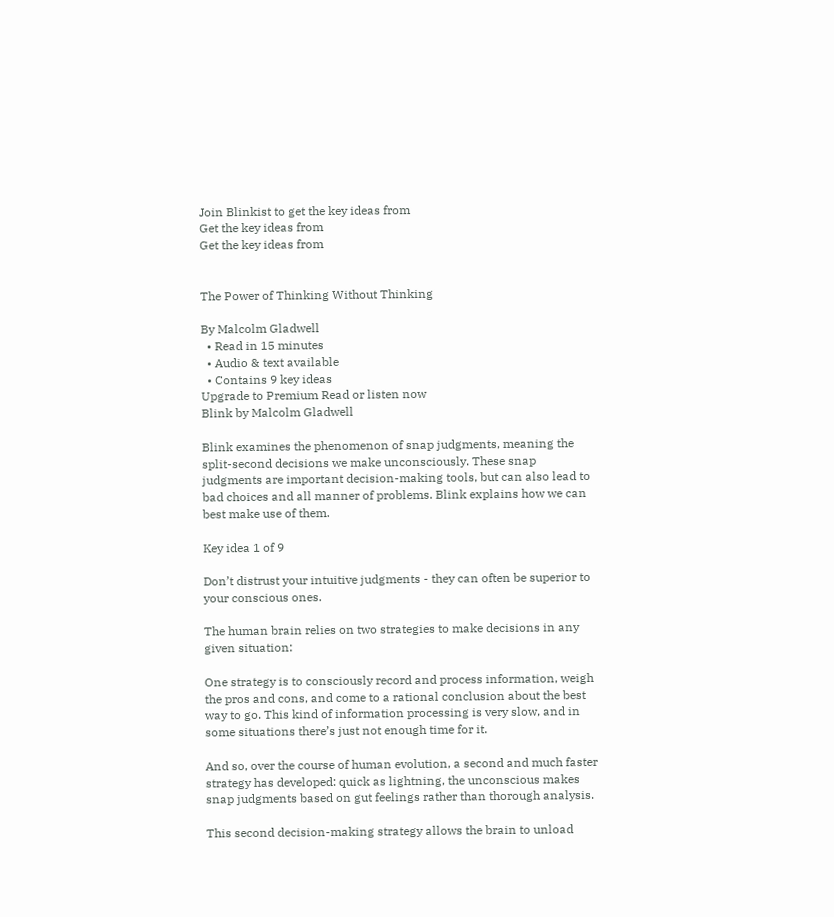Join Blinkist to get the key ideas from
Get the key ideas from
Get the key ideas from


The Power of Thinking Without Thinking

By Malcolm Gladwell
  • Read in 15 minutes
  • Audio & text available
  • Contains 9 key ideas
Upgrade to Premium Read or listen now
Blink by Malcolm Gladwell

Blink examines the phenomenon of snap judgments, meaning the split-second decisions we make unconsciously. These snap judgments are important decision-making tools, but can also lead to bad choices and all manner of problems. Blink explains how we can best make use of them.

Key idea 1 of 9

Don’t distrust your intuitive judgments - they can often be superior to your conscious ones.

The human brain relies on two strategies to make decisions in any given situation:

One strategy is to consciously record and process information, weigh the pros and cons, and come to a rational conclusion about the best way to go. This kind of information processing is very slow, and in some situations there’s just not enough time for it.

And so, over the course of human evolution, a second and much faster strategy has developed: quick as lightning, the unconscious makes snap judgments based on gut feelings rather than thorough analysis.

This second decision-making strategy allows the brain to unload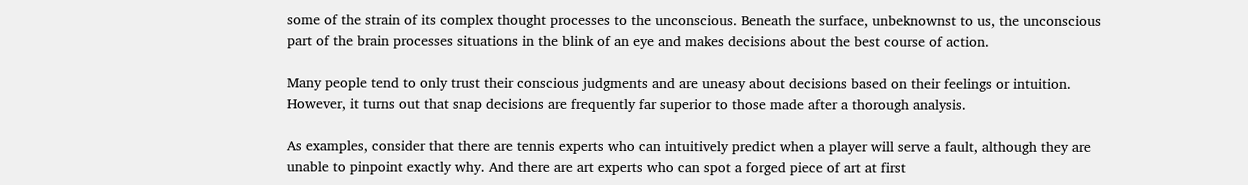some of the strain of its complex thought processes to the unconscious. Beneath the surface, unbeknownst to us, the unconscious part of the brain processes situations in the blink of an eye and makes decisions about the best course of action.

Many people tend to only trust their conscious judgments and are uneasy about decisions based on their feelings or intuition. However, it turns out that snap decisions are frequently far superior to those made after a thorough analysis.

As examples, consider that there are tennis experts who can intuitively predict when a player will serve a fault, although they are unable to pinpoint exactly why. And there are art experts who can spot a forged piece of art at first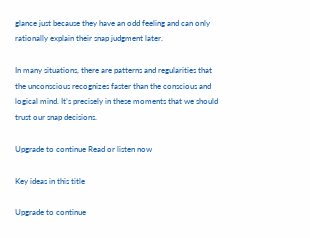glance just because they have an odd feeling and can only rationally explain their snap judgment later.

In many situations, there are patterns and regularities that the unconscious recognizes faster than the conscious and logical mind. It’s precisely in these moments that we should trust our snap decisions.

Upgrade to continue Read or listen now

Key ideas in this title

Upgrade to continue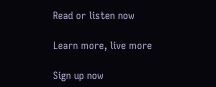Read or listen now

Learn more, live more

Sign up now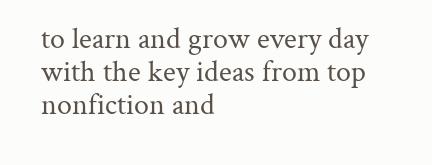to learn and grow every day with the key ideas from top nonfiction and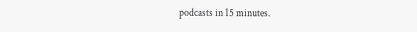podcasts in 15 minutes.